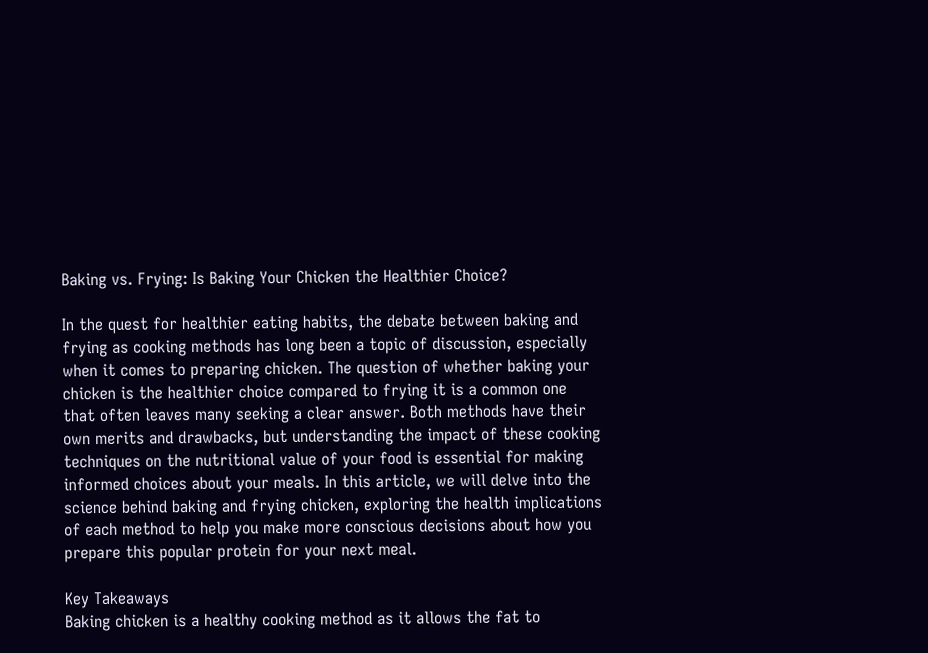Baking vs. Frying: Is Baking Your Chicken the Healthier Choice?

In the quest for healthier eating habits, the debate between baking and frying as cooking methods has long been a topic of discussion, especially when it comes to preparing chicken. The question of whether baking your chicken is the healthier choice compared to frying it is a common one that often leaves many seeking a clear answer. Both methods have their own merits and drawbacks, but understanding the impact of these cooking techniques on the nutritional value of your food is essential for making informed choices about your meals. In this article, we will delve into the science behind baking and frying chicken, exploring the health implications of each method to help you make more conscious decisions about how you prepare this popular protein for your next meal.

Key Takeaways
Baking chicken is a healthy cooking method as it allows the fat to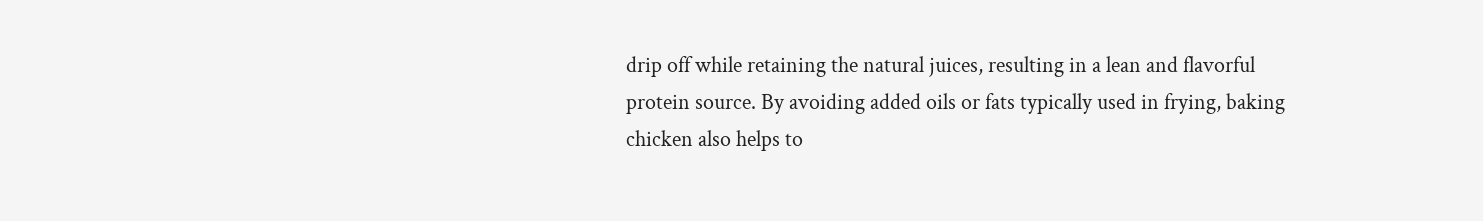drip off while retaining the natural juices, resulting in a lean and flavorful protein source. By avoiding added oils or fats typically used in frying, baking chicken also helps to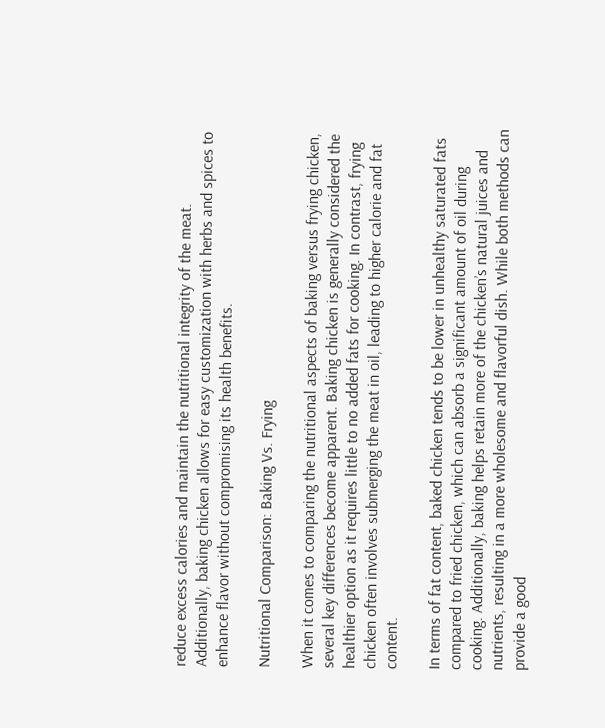reduce excess calories and maintain the nutritional integrity of the meat. Additionally, baking chicken allows for easy customization with herbs and spices to enhance flavor without compromising its health benefits.

Nutritional Comparison: Baking Vs. Frying

When it comes to comparing the nutritional aspects of baking versus frying chicken, several key differences become apparent. Baking chicken is generally considered the healthier option as it requires little to no added fats for cooking. In contrast, frying chicken often involves submerging the meat in oil, leading to higher calorie and fat content.

In terms of fat content, baked chicken tends to be lower in unhealthy saturated fats compared to fried chicken, which can absorb a significant amount of oil during cooking. Additionally, baking helps retain more of the chicken’s natural juices and nutrients, resulting in a more wholesome and flavorful dish. While both methods can provide a good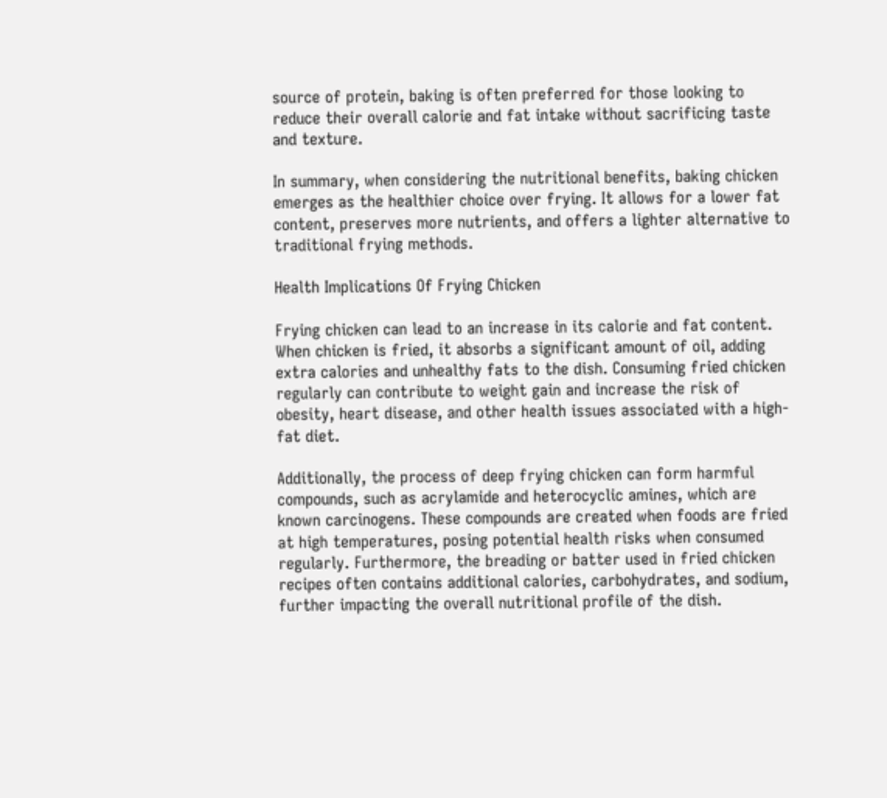source of protein, baking is often preferred for those looking to reduce their overall calorie and fat intake without sacrificing taste and texture.

In summary, when considering the nutritional benefits, baking chicken emerges as the healthier choice over frying. It allows for a lower fat content, preserves more nutrients, and offers a lighter alternative to traditional frying methods.

Health Implications Of Frying Chicken

Frying chicken can lead to an increase in its calorie and fat content. When chicken is fried, it absorbs a significant amount of oil, adding extra calories and unhealthy fats to the dish. Consuming fried chicken regularly can contribute to weight gain and increase the risk of obesity, heart disease, and other health issues associated with a high-fat diet.

Additionally, the process of deep frying chicken can form harmful compounds, such as acrylamide and heterocyclic amines, which are known carcinogens. These compounds are created when foods are fried at high temperatures, posing potential health risks when consumed regularly. Furthermore, the breading or batter used in fried chicken recipes often contains additional calories, carbohydrates, and sodium, further impacting the overall nutritional profile of the dish.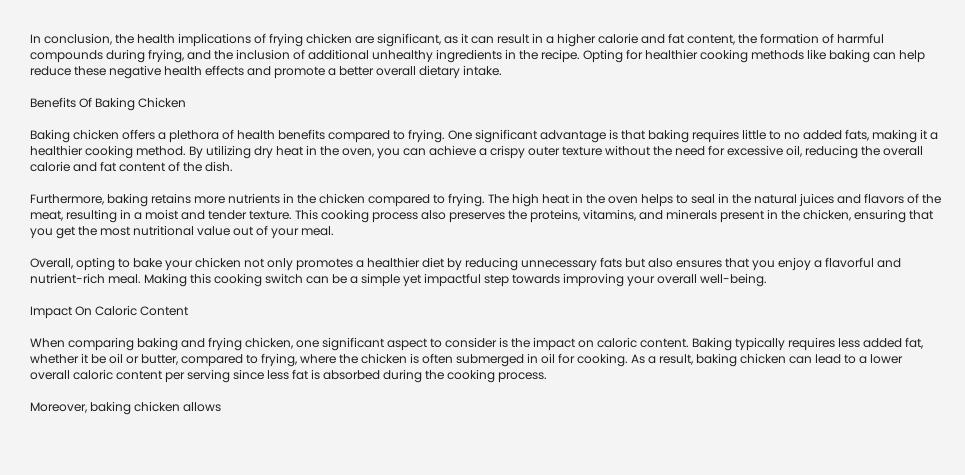In conclusion, the health implications of frying chicken are significant, as it can result in a higher calorie and fat content, the formation of harmful compounds during frying, and the inclusion of additional unhealthy ingredients in the recipe. Opting for healthier cooking methods like baking can help reduce these negative health effects and promote a better overall dietary intake.

Benefits Of Baking Chicken

Baking chicken offers a plethora of health benefits compared to frying. One significant advantage is that baking requires little to no added fats, making it a healthier cooking method. By utilizing dry heat in the oven, you can achieve a crispy outer texture without the need for excessive oil, reducing the overall calorie and fat content of the dish.

Furthermore, baking retains more nutrients in the chicken compared to frying. The high heat in the oven helps to seal in the natural juices and flavors of the meat, resulting in a moist and tender texture. This cooking process also preserves the proteins, vitamins, and minerals present in the chicken, ensuring that you get the most nutritional value out of your meal.

Overall, opting to bake your chicken not only promotes a healthier diet by reducing unnecessary fats but also ensures that you enjoy a flavorful and nutrient-rich meal. Making this cooking switch can be a simple yet impactful step towards improving your overall well-being.

Impact On Caloric Content

When comparing baking and frying chicken, one significant aspect to consider is the impact on caloric content. Baking typically requires less added fat, whether it be oil or butter, compared to frying, where the chicken is often submerged in oil for cooking. As a result, baking chicken can lead to a lower overall caloric content per serving since less fat is absorbed during the cooking process.

Moreover, baking chicken allows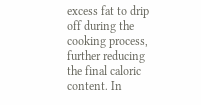excess fat to drip off during the cooking process, further reducing the final caloric content. In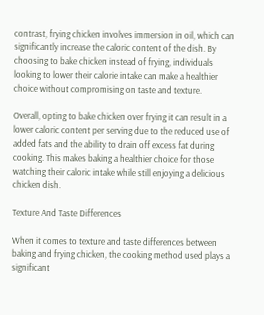contrast, frying chicken involves immersion in oil, which can significantly increase the caloric content of the dish. By choosing to bake chicken instead of frying, individuals looking to lower their calorie intake can make a healthier choice without compromising on taste and texture.

Overall, opting to bake chicken over frying it can result in a lower caloric content per serving due to the reduced use of added fats and the ability to drain off excess fat during cooking. This makes baking a healthier choice for those watching their caloric intake while still enjoying a delicious chicken dish.

Texture And Taste Differences

When it comes to texture and taste differences between baking and frying chicken, the cooking method used plays a significant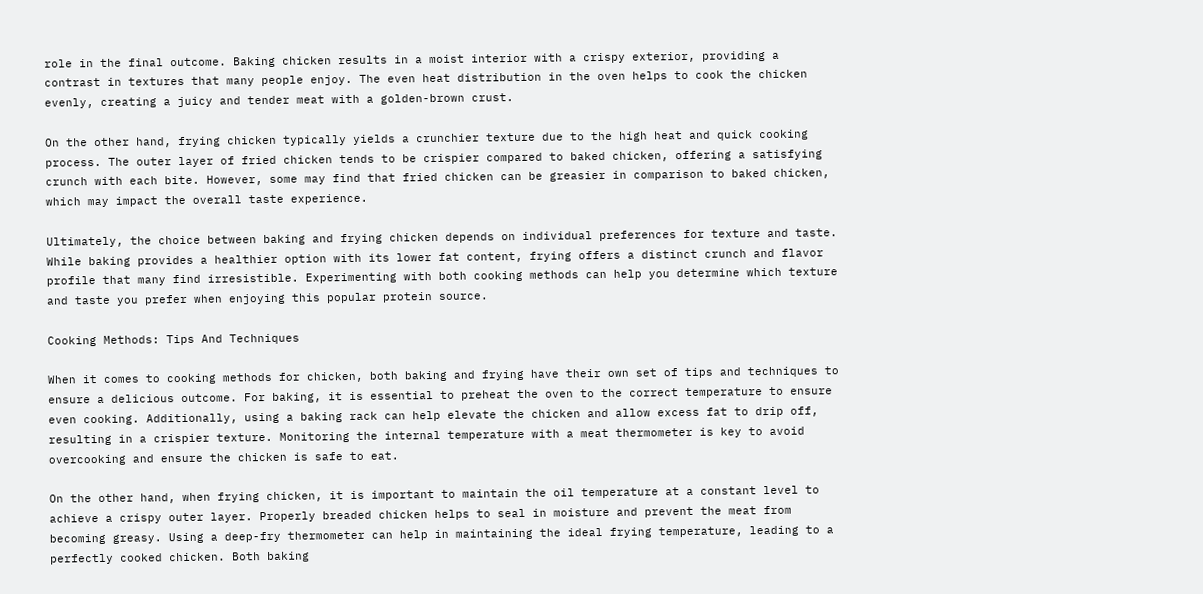role in the final outcome. Baking chicken results in a moist interior with a crispy exterior, providing a contrast in textures that many people enjoy. The even heat distribution in the oven helps to cook the chicken evenly, creating a juicy and tender meat with a golden-brown crust.

On the other hand, frying chicken typically yields a crunchier texture due to the high heat and quick cooking process. The outer layer of fried chicken tends to be crispier compared to baked chicken, offering a satisfying crunch with each bite. However, some may find that fried chicken can be greasier in comparison to baked chicken, which may impact the overall taste experience.

Ultimately, the choice between baking and frying chicken depends on individual preferences for texture and taste. While baking provides a healthier option with its lower fat content, frying offers a distinct crunch and flavor profile that many find irresistible. Experimenting with both cooking methods can help you determine which texture and taste you prefer when enjoying this popular protein source.

Cooking Methods: Tips And Techniques

When it comes to cooking methods for chicken, both baking and frying have their own set of tips and techniques to ensure a delicious outcome. For baking, it is essential to preheat the oven to the correct temperature to ensure even cooking. Additionally, using a baking rack can help elevate the chicken and allow excess fat to drip off, resulting in a crispier texture. Monitoring the internal temperature with a meat thermometer is key to avoid overcooking and ensure the chicken is safe to eat.

On the other hand, when frying chicken, it is important to maintain the oil temperature at a constant level to achieve a crispy outer layer. Properly breaded chicken helps to seal in moisture and prevent the meat from becoming greasy. Using a deep-fry thermometer can help in maintaining the ideal frying temperature, leading to a perfectly cooked chicken. Both baking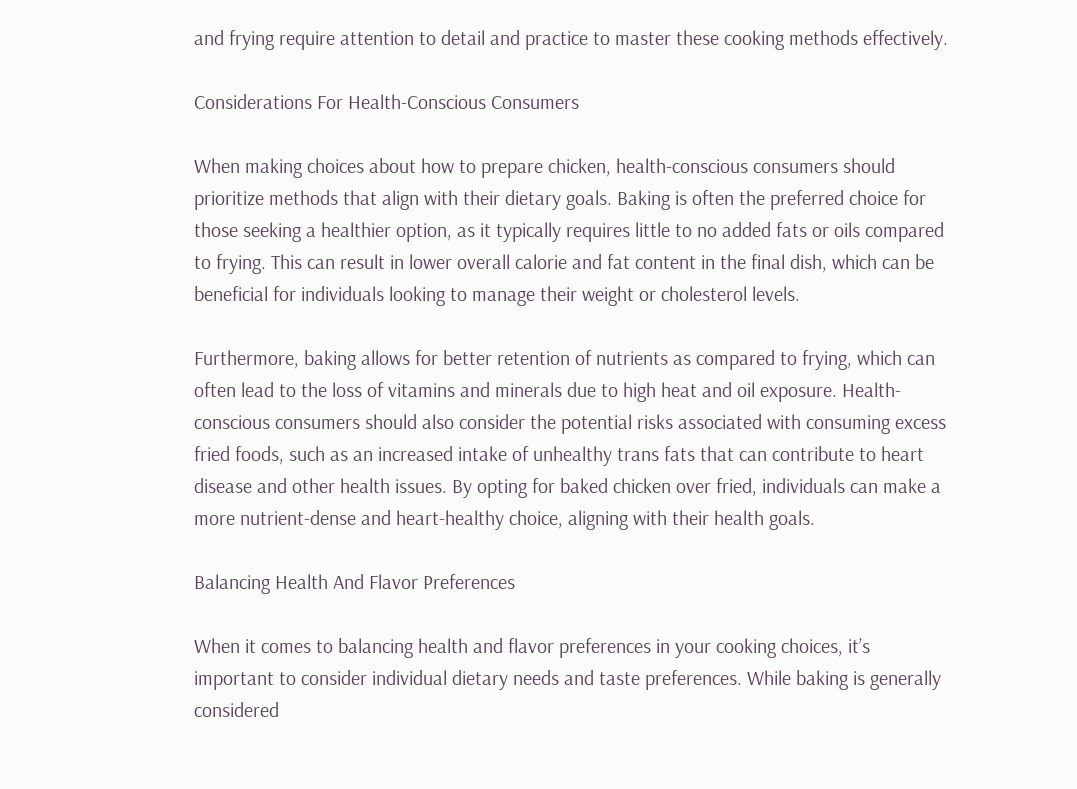and frying require attention to detail and practice to master these cooking methods effectively.

Considerations For Health-Conscious Consumers

When making choices about how to prepare chicken, health-conscious consumers should prioritize methods that align with their dietary goals. Baking is often the preferred choice for those seeking a healthier option, as it typically requires little to no added fats or oils compared to frying. This can result in lower overall calorie and fat content in the final dish, which can be beneficial for individuals looking to manage their weight or cholesterol levels.

Furthermore, baking allows for better retention of nutrients as compared to frying, which can often lead to the loss of vitamins and minerals due to high heat and oil exposure. Health-conscious consumers should also consider the potential risks associated with consuming excess fried foods, such as an increased intake of unhealthy trans fats that can contribute to heart disease and other health issues. By opting for baked chicken over fried, individuals can make a more nutrient-dense and heart-healthy choice, aligning with their health goals.

Balancing Health And Flavor Preferences

When it comes to balancing health and flavor preferences in your cooking choices, it’s important to consider individual dietary needs and taste preferences. While baking is generally considered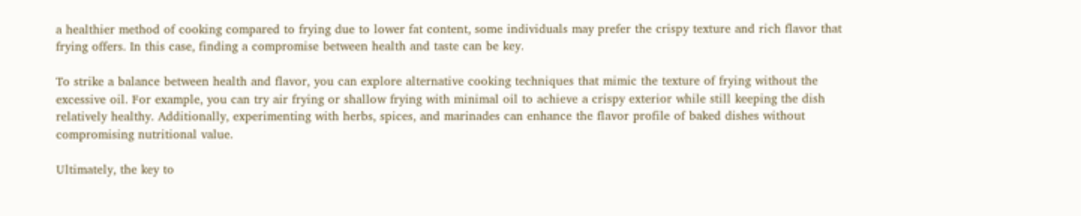a healthier method of cooking compared to frying due to lower fat content, some individuals may prefer the crispy texture and rich flavor that frying offers. In this case, finding a compromise between health and taste can be key.

To strike a balance between health and flavor, you can explore alternative cooking techniques that mimic the texture of frying without the excessive oil. For example, you can try air frying or shallow frying with minimal oil to achieve a crispy exterior while still keeping the dish relatively healthy. Additionally, experimenting with herbs, spices, and marinades can enhance the flavor profile of baked dishes without compromising nutritional value.

Ultimately, the key to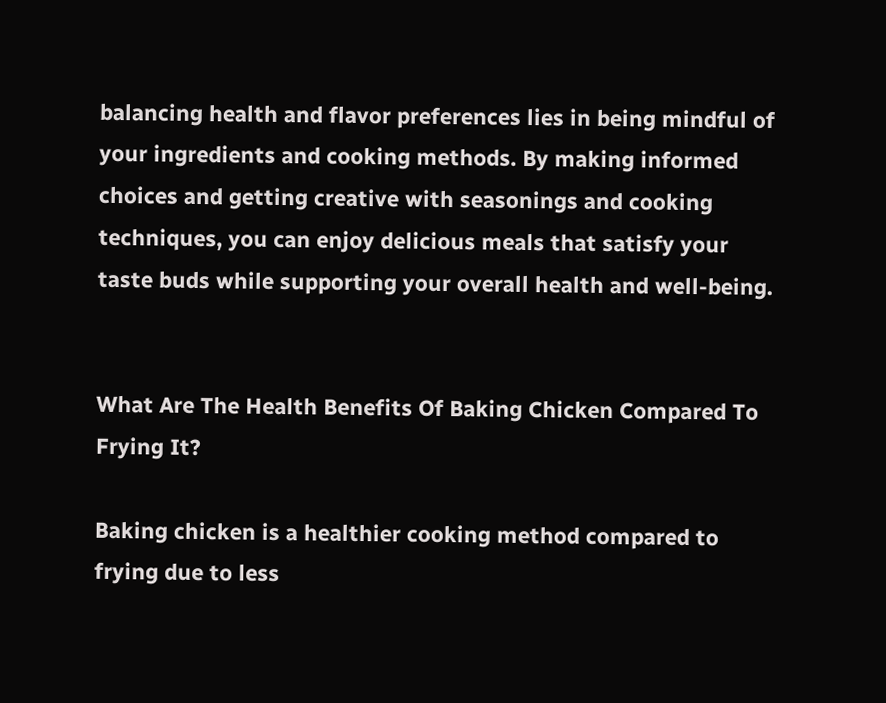balancing health and flavor preferences lies in being mindful of your ingredients and cooking methods. By making informed choices and getting creative with seasonings and cooking techniques, you can enjoy delicious meals that satisfy your taste buds while supporting your overall health and well-being.


What Are The Health Benefits Of Baking Chicken Compared To Frying It?

Baking chicken is a healthier cooking method compared to frying due to less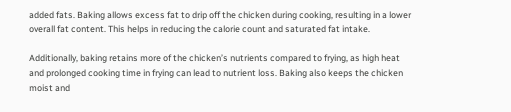added fats. Baking allows excess fat to drip off the chicken during cooking, resulting in a lower overall fat content. This helps in reducing the calorie count and saturated fat intake.

Additionally, baking retains more of the chicken’s nutrients compared to frying, as high heat and prolonged cooking time in frying can lead to nutrient loss. Baking also keeps the chicken moist and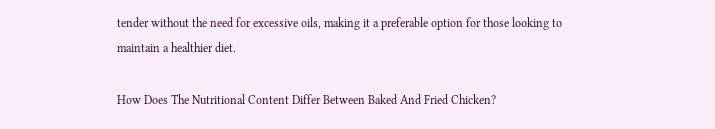tender without the need for excessive oils, making it a preferable option for those looking to maintain a healthier diet.

How Does The Nutritional Content Differ Between Baked And Fried Chicken?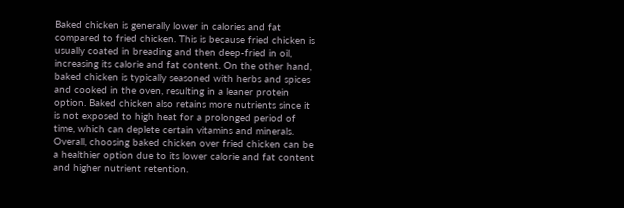Baked chicken is generally lower in calories and fat compared to fried chicken. This is because fried chicken is usually coated in breading and then deep-fried in oil, increasing its calorie and fat content. On the other hand, baked chicken is typically seasoned with herbs and spices and cooked in the oven, resulting in a leaner protein option. Baked chicken also retains more nutrients since it is not exposed to high heat for a prolonged period of time, which can deplete certain vitamins and minerals. Overall, choosing baked chicken over fried chicken can be a healthier option due to its lower calorie and fat content and higher nutrient retention.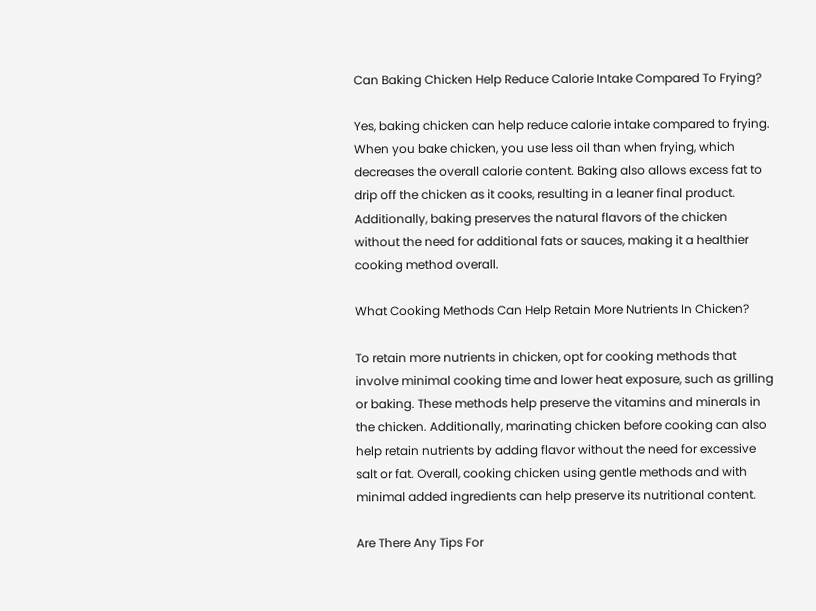Can Baking Chicken Help Reduce Calorie Intake Compared To Frying?

Yes, baking chicken can help reduce calorie intake compared to frying. When you bake chicken, you use less oil than when frying, which decreases the overall calorie content. Baking also allows excess fat to drip off the chicken as it cooks, resulting in a leaner final product. Additionally, baking preserves the natural flavors of the chicken without the need for additional fats or sauces, making it a healthier cooking method overall.

What Cooking Methods Can Help Retain More Nutrients In Chicken?

To retain more nutrients in chicken, opt for cooking methods that involve minimal cooking time and lower heat exposure, such as grilling or baking. These methods help preserve the vitamins and minerals in the chicken. Additionally, marinating chicken before cooking can also help retain nutrients by adding flavor without the need for excessive salt or fat. Overall, cooking chicken using gentle methods and with minimal added ingredients can help preserve its nutritional content.

Are There Any Tips For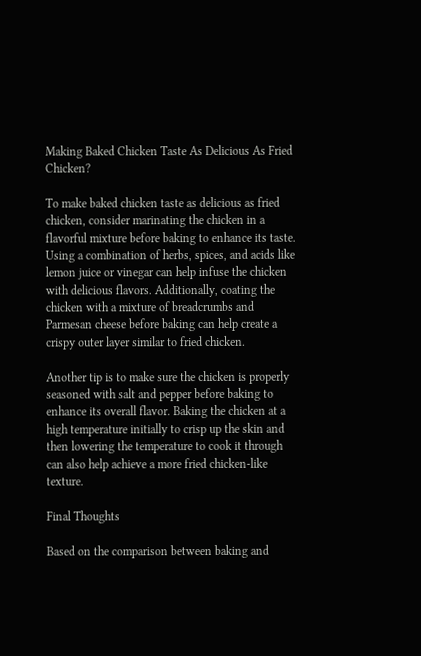Making Baked Chicken Taste As Delicious As Fried Chicken?

To make baked chicken taste as delicious as fried chicken, consider marinating the chicken in a flavorful mixture before baking to enhance its taste. Using a combination of herbs, spices, and acids like lemon juice or vinegar can help infuse the chicken with delicious flavors. Additionally, coating the chicken with a mixture of breadcrumbs and Parmesan cheese before baking can help create a crispy outer layer similar to fried chicken.

Another tip is to make sure the chicken is properly seasoned with salt and pepper before baking to enhance its overall flavor. Baking the chicken at a high temperature initially to crisp up the skin and then lowering the temperature to cook it through can also help achieve a more fried chicken-like texture.

Final Thoughts

Based on the comparison between baking and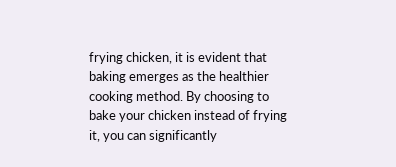frying chicken, it is evident that baking emerges as the healthier cooking method. By choosing to bake your chicken instead of frying it, you can significantly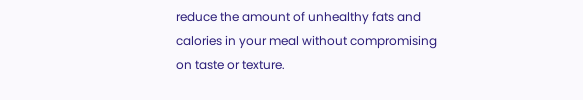reduce the amount of unhealthy fats and calories in your meal without compromising on taste or texture.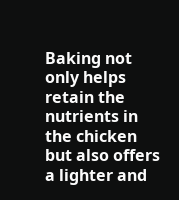Baking not only helps retain the nutrients in the chicken but also offers a lighter and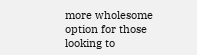more wholesome option for those looking to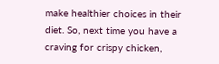make healthier choices in their diet. So, next time you have a craving for crispy chicken,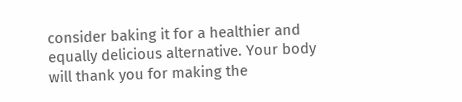consider baking it for a healthier and equally delicious alternative. Your body will thank you for making the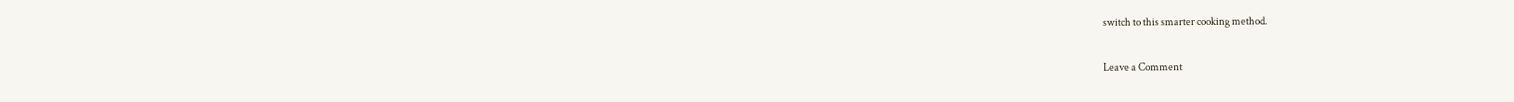switch to this smarter cooking method.

Leave a Comment